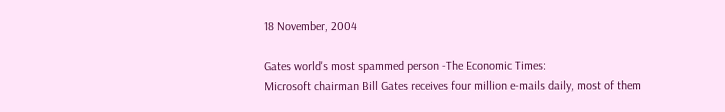18 November, 2004

Gates world's most spammed person -The Economic Times:
Microsoft chairman Bill Gates receives four million e-mails daily, most of them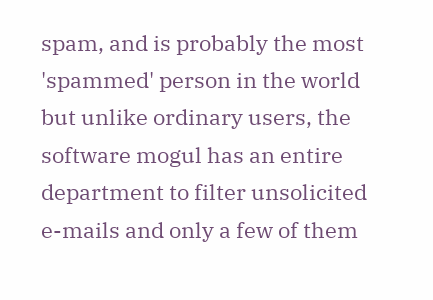spam, and is probably the most 'spammed' person in the world but unlike ordinary users, the software mogul has an entire department to filter unsolicited e-mails and only a few of them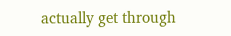actually get through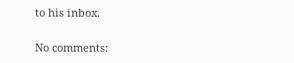to his inbox.

No comments: